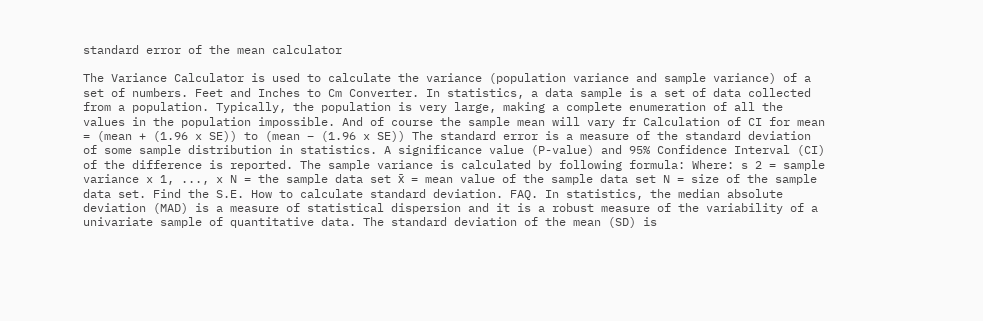standard error of the mean calculator

The Variance Calculator is used to calculate the variance (population variance and sample variance) of a set of numbers. Feet and Inches to Cm Converter. In statistics, a data sample is a set of data collected from a population. Typically, the population is very large, making a complete enumeration of all the values in the population impossible. And of course the sample mean will vary fr Calculation of CI for mean = (mean + (1.96 x SE)) to (mean – (1.96 x SE)) The standard error is a measure of the standard deviation of some sample distribution in statistics. A significance value (P-value) and 95% Confidence Interval (CI) of the difference is reported. The sample variance is calculated by following formula: Where: s 2 = sample variance x 1, ..., x N = the sample data set x̄ = mean value of the sample data set N = size of the sample data set. Find the S.E. How to calculate standard deviation. FAQ. In statistics, the median absolute deviation (MAD) is a measure of statistical dispersion and it is a robust measure of the variability of a univariate sample of quantitative data. The standard deviation of the mean (SD) is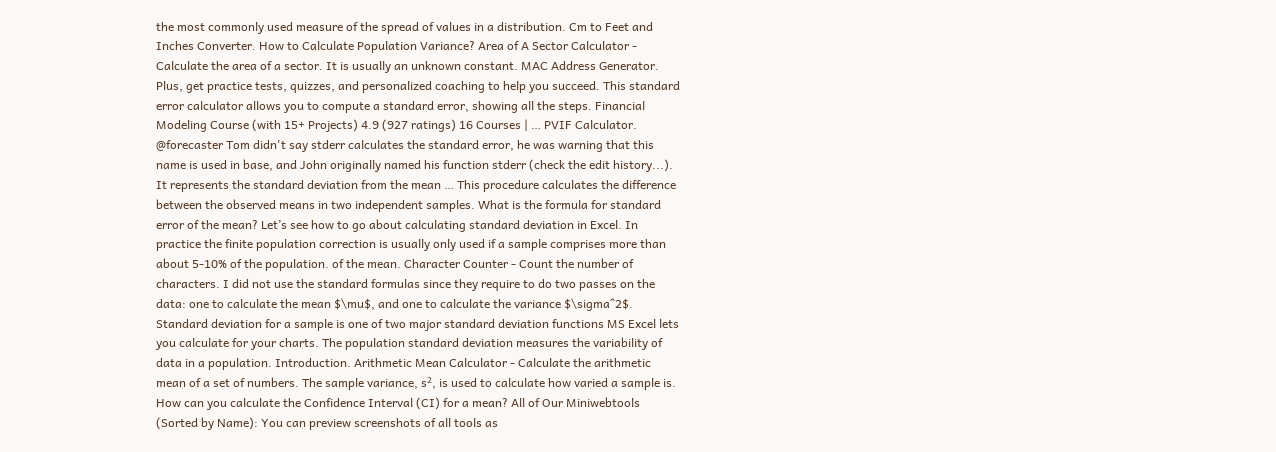the most commonly used measure of the spread of values in a distribution. Cm to Feet and Inches Converter. How to Calculate Population Variance? Area of A Sector Calculator - Calculate the area of a sector. It is usually an unknown constant. MAC Address Generator. Plus, get practice tests, quizzes, and personalized coaching to help you succeed. This standard error calculator allows you to compute a standard error, showing all the steps. Financial Modeling Course (with 15+ Projects) 4.9 (927 ratings) 16 Courses | … PVIF Calculator. @forecaster Tom didn't say stderr calculates the standard error, he was warning that this name is used in base, and John originally named his function stderr (check the edit history...). It represents the standard deviation from the mean … This procedure calculates the difference between the observed means in two independent samples. What is the formula for standard error of the mean? Let’s see how to go about calculating standard deviation in Excel. In practice the finite population correction is usually only used if a sample comprises more than about 5-10% of the population. of the mean. Character Counter - Count the number of characters. I did not use the standard formulas since they require to do two passes on the data: one to calculate the mean $\mu$, and one to calculate the variance $\sigma^2$. Standard deviation for a sample is one of two major standard deviation functions MS Excel lets you calculate for your charts. The population standard deviation measures the variability of data in a population. Introduction. Arithmetic Mean Calculator - Calculate the arithmetic mean of a set of numbers. The sample variance, s², is used to calculate how varied a sample is. How can you calculate the Confidence Interval (CI) for a mean? All of Our Miniwebtools (Sorted by Name): You can preview screenshots of all tools as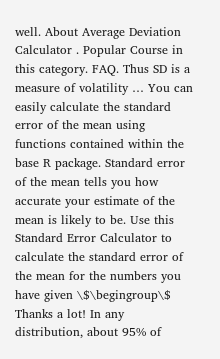well. About Average Deviation Calculator . Popular Course in this category. FAQ. Thus SD is a measure of volatility … You can easily calculate the standard error of the mean using functions contained within the base R package. Standard error of the mean tells you how accurate your estimate of the mean is likely to be. Use this Standard Error Calculator to calculate the standard error of the mean for the numbers you have given \$\begingroup\$ Thanks a lot! In any distribution, about 95% of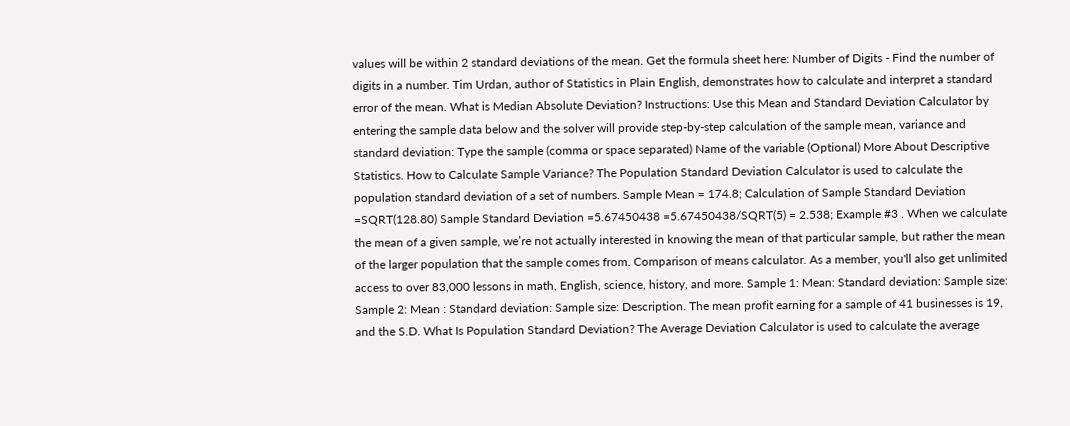values will be within 2 standard deviations of the mean. Get the formula sheet here: Number of Digits - Find the number of digits in a number. Tim Urdan, author of Statistics in Plain English, demonstrates how to calculate and interpret a standard error of the mean. What is Median Absolute Deviation? Instructions: Use this Mean and Standard Deviation Calculator by entering the sample data below and the solver will provide step-by-step calculation of the sample mean, variance and standard deviation: Type the sample (comma or space separated) Name of the variable (Optional) More About Descriptive Statistics. How to Calculate Sample Variance? The Population Standard Deviation Calculator is used to calculate the population standard deviation of a set of numbers. Sample Mean = 174.8; Calculation of Sample Standard Deviation =SQRT(128.80) Sample Standard Deviation =5.67450438 =5.67450438/SQRT(5) = 2.538; Example #3 . When we calculate the mean of a given sample, we’re not actually interested in knowing the mean of that particular sample, but rather the mean of the larger population that the sample comes from. Comparison of means calculator. As a member, you'll also get unlimited access to over 83,000 lessons in math, English, science, history, and more. Sample 1: Mean: Standard deviation: Sample size: Sample 2: Mean : Standard deviation: Sample size: Description. The mean profit earning for a sample of 41 businesses is 19, and the S.D. What Is Population Standard Deviation? The Average Deviation Calculator is used to calculate the average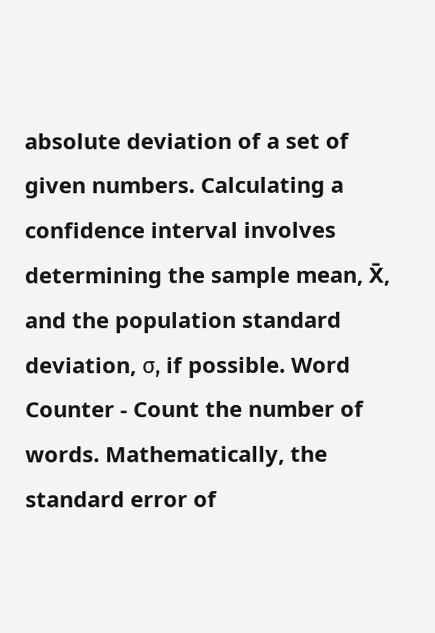absolute deviation of a set of given numbers. Calculating a confidence interval involves determining the sample mean, X̄, and the population standard deviation, σ, if possible. Word Counter - Count the number of words. Mathematically, the standard error of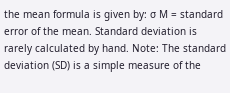the mean formula is given by: σ M = standard error of the mean. Standard deviation is rarely calculated by hand. Note: The standard deviation (SD) is a simple measure of the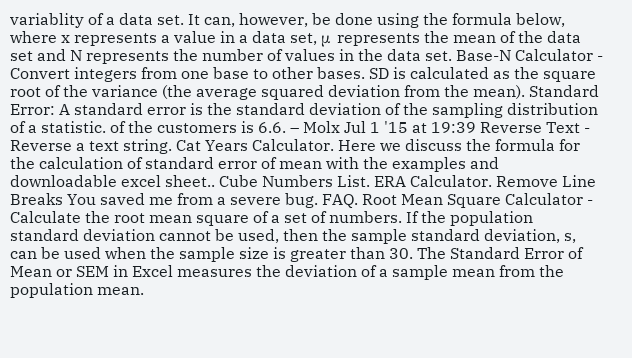variablity of a data set. It can, however, be done using the formula below, where x represents a value in a data set, μ represents the mean of the data set and N represents the number of values in the data set. Base-N Calculator - Convert integers from one base to other bases. SD is calculated as the square root of the variance (the average squared deviation from the mean). Standard Error: A standard error is the standard deviation of the sampling distribution of a statistic. of the customers is 6.6. – Molx Jul 1 '15 at 19:39 Reverse Text - Reverse a text string. Cat Years Calculator. Here we discuss the formula for the calculation of standard error of mean with the examples and downloadable excel sheet.. Cube Numbers List. ERA Calculator. Remove Line Breaks You saved me from a severe bug. FAQ. Root Mean Square Calculator - Calculate the root mean square of a set of numbers. If the population standard deviation cannot be used, then the sample standard deviation, s, can be used when the sample size is greater than 30. The Standard Error of Mean or SEM in Excel measures the deviation of a sample mean from the population mean.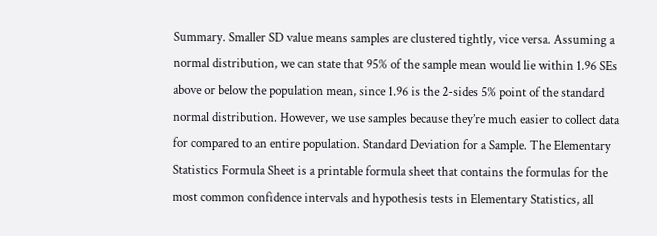Summary. Smaller SD value means samples are clustered tightly, vice versa. Assuming a normal distribution, we can state that 95% of the sample mean would lie within 1.96 SEs above or below the population mean, since 1.96 is the 2-sides 5% point of the standard normal distribution. However, we use samples because they’re much easier to collect data for compared to an entire population. Standard Deviation for a Sample. The Elementary Statistics Formula Sheet is a printable formula sheet that contains the formulas for the most common confidence intervals and hypothesis tests in Elementary Statistics, all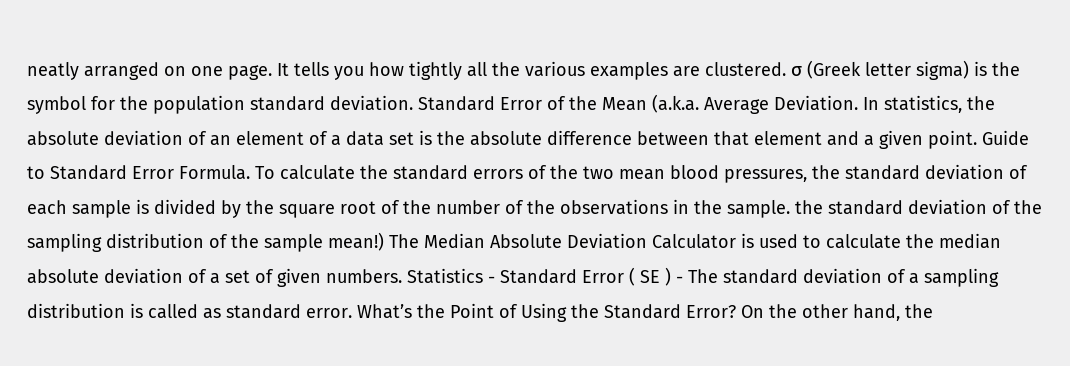neatly arranged on one page. It tells you how tightly all the various examples are clustered. σ (Greek letter sigma) is the symbol for the population standard deviation. Standard Error of the Mean (a.k.a. Average Deviation. In statistics, the absolute deviation of an element of a data set is the absolute difference between that element and a given point. Guide to Standard Error Formula. To calculate the standard errors of the two mean blood pressures, the standard deviation of each sample is divided by the square root of the number of the observations in the sample. the standard deviation of the sampling distribution of the sample mean!) The Median Absolute Deviation Calculator is used to calculate the median absolute deviation of a set of given numbers. Statistics - Standard Error ( SE ) - The standard deviation of a sampling distribution is called as standard error. What’s the Point of Using the Standard Error? On the other hand, the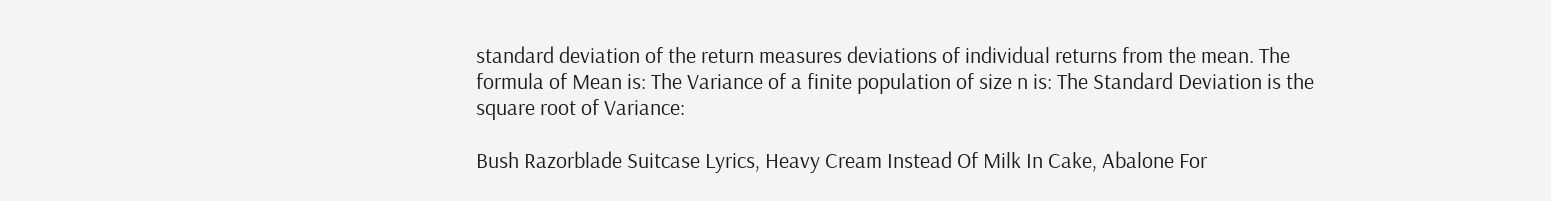standard deviation of the return measures deviations of individual returns from the mean. The formula of Mean is: The Variance of a finite population of size n is: The Standard Deviation is the square root of Variance:

Bush Razorblade Suitcase Lyrics, Heavy Cream Instead Of Milk In Cake, Abalone For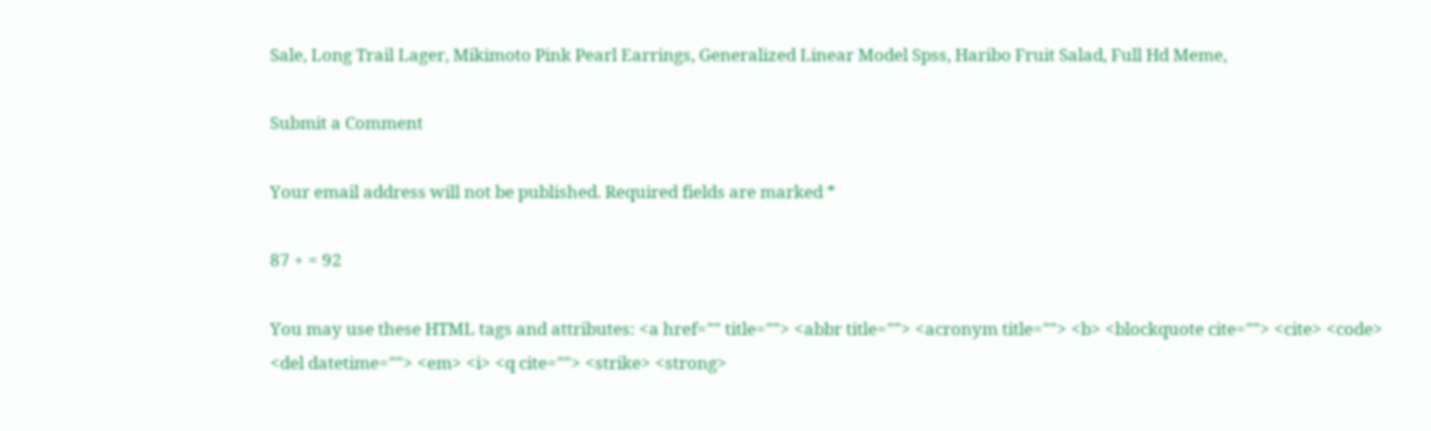Sale, Long Trail Lager, Mikimoto Pink Pearl Earrings, Generalized Linear Model Spss, Haribo Fruit Salad, Full Hd Meme,

Submit a Comment

Your email address will not be published. Required fields are marked *

87 + = 92

You may use these HTML tags and attributes: <a href="" title=""> <abbr title=""> <acronym title=""> <b> <blockquote cite=""> <cite> <code> <del datetime=""> <em> <i> <q cite=""> <strike> <strong>